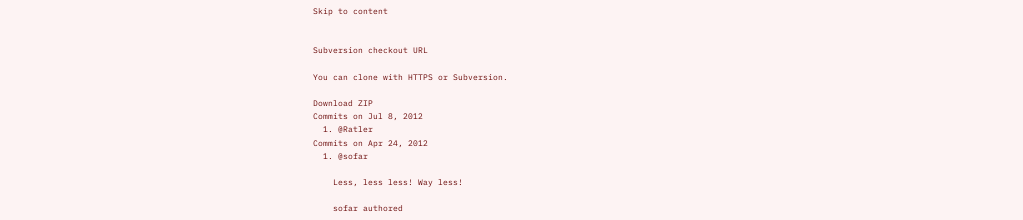Skip to content


Subversion checkout URL

You can clone with HTTPS or Subversion.

Download ZIP
Commits on Jul 8, 2012
  1. @Ratler
Commits on Apr 24, 2012
  1. @sofar

    Less, less less! Way less!

    sofar authored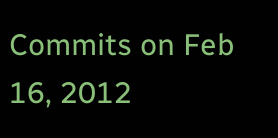Commits on Feb 16, 2012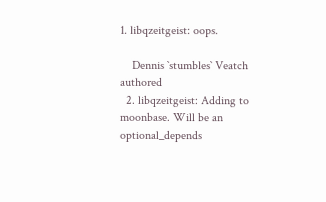1. libqzeitgeist: oops.

    Dennis `stumbles` Veatch authored
  2. libqzeitgeist: Adding to moonbase. Will be an optional_depends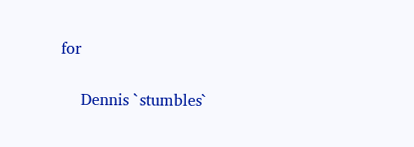for

    Dennis `stumbles`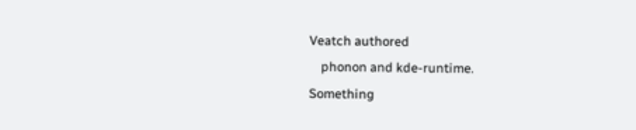Veatch authored
    phonon and kde-runtime.
Something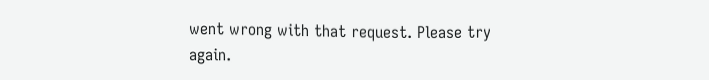went wrong with that request. Please try again.